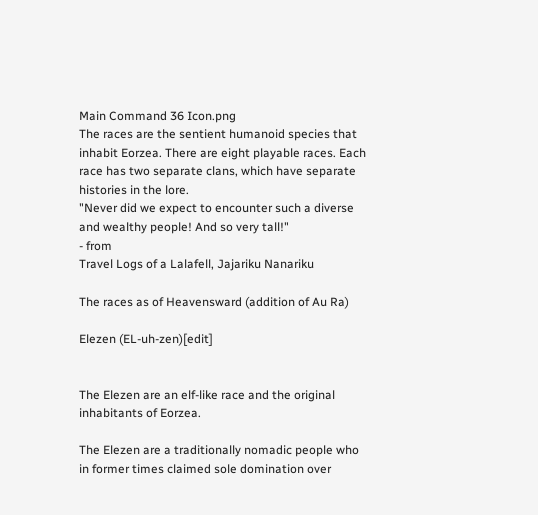Main Command 36 Icon.png
The races are the sentient humanoid species that inhabit Eorzea. There are eight playable races. Each race has two separate clans, which have separate histories in the lore.
"Never did we expect to encounter such a diverse and wealthy people! And so very tall!"
- from
Travel Logs of a Lalafell, Jajariku Nanariku

The races as of Heavensward (addition of Au Ra)

Elezen (EL-uh-zen)[edit]


The Elezen are an elf-like race and the original inhabitants of Eorzea.

The Elezen are a traditionally nomadic people who in former times claimed sole domination over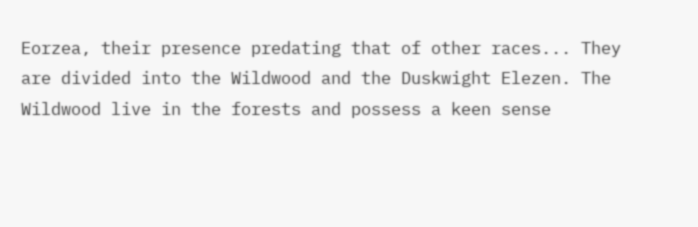Eorzea, their presence predating that of other races... They are divided into the Wildwood and the Duskwight Elezen. The Wildwood live in the forests and possess a keen sense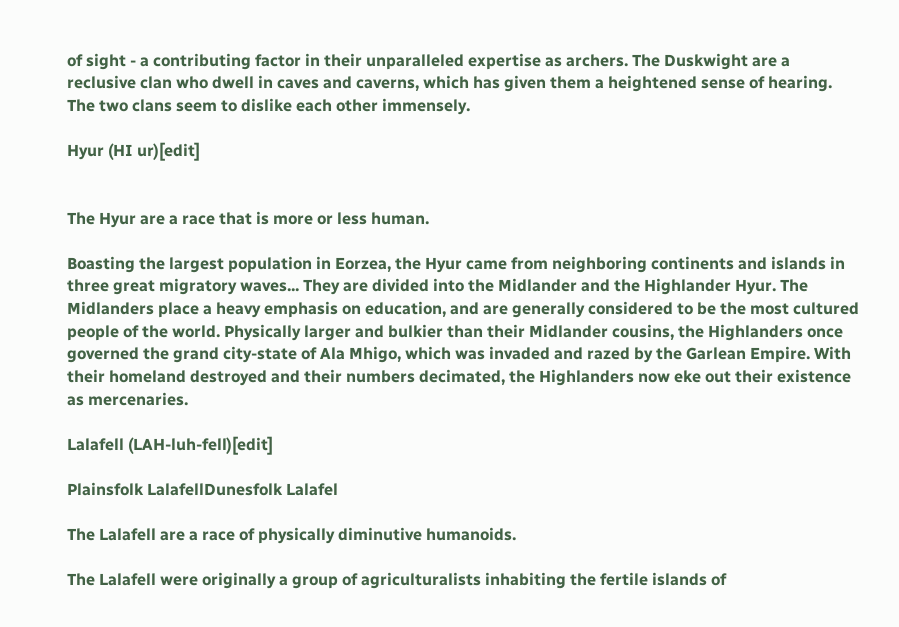of sight - a contributing factor in their unparalleled expertise as archers. The Duskwight are a reclusive clan who dwell in caves and caverns, which has given them a heightened sense of hearing. The two clans seem to dislike each other immensely.

Hyur (HI ur)[edit]


The Hyur are a race that is more or less human.

Boasting the largest population in Eorzea, the Hyur came from neighboring continents and islands in three great migratory waves... They are divided into the Midlander and the Highlander Hyur. The Midlanders place a heavy emphasis on education, and are generally considered to be the most cultured people of the world. Physically larger and bulkier than their Midlander cousins, the Highlanders once governed the grand city-state of Ala Mhigo, which was invaded and razed by the Garlean Empire. With their homeland destroyed and their numbers decimated, the Highlanders now eke out their existence as mercenaries.

Lalafell (LAH-luh-fell)[edit]

Plainsfolk LalafellDunesfolk Lalafel

The Lalafell are a race of physically diminutive humanoids.

The Lalafell were originally a group of agriculturalists inhabiting the fertile islands of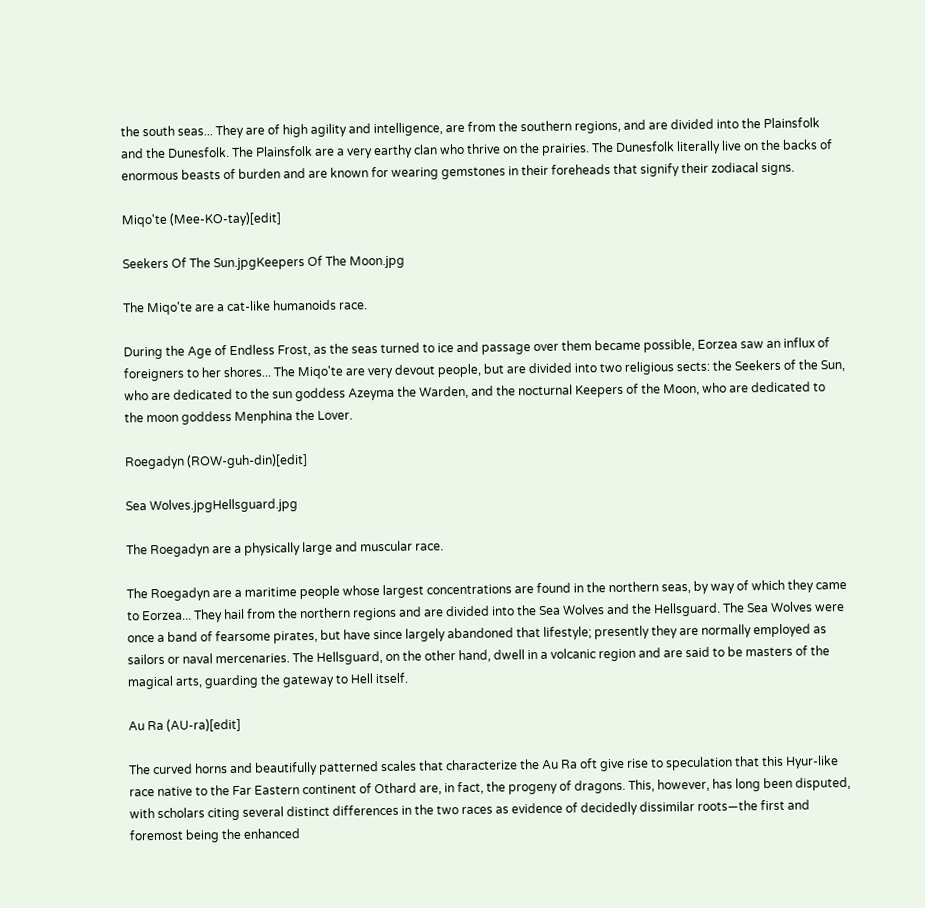the south seas... They are of high agility and intelligence, are from the southern regions, and are divided into the Plainsfolk and the Dunesfolk. The Plainsfolk are a very earthy clan who thrive on the prairies. The Dunesfolk literally live on the backs of enormous beasts of burden and are known for wearing gemstones in their foreheads that signify their zodiacal signs.

Miqo'te (Mee-KO-tay)[edit]

Seekers Of The Sun.jpgKeepers Of The Moon.jpg

The Miqo'te are a cat-like humanoids race.

During the Age of Endless Frost, as the seas turned to ice and passage over them became possible, Eorzea saw an influx of foreigners to her shores... The Miqo'te are very devout people, but are divided into two religious sects: the Seekers of the Sun, who are dedicated to the sun goddess Azeyma the Warden, and the nocturnal Keepers of the Moon, who are dedicated to the moon goddess Menphina the Lover.

Roegadyn (ROW-guh-din)[edit]

Sea Wolves.jpgHellsguard.jpg

The Roegadyn are a physically large and muscular race.

The Roegadyn are a maritime people whose largest concentrations are found in the northern seas, by way of which they came to Eorzea... They hail from the northern regions and are divided into the Sea Wolves and the Hellsguard. The Sea Wolves were once a band of fearsome pirates, but have since largely abandoned that lifestyle; presently they are normally employed as sailors or naval mercenaries. The Hellsguard, on the other hand, dwell in a volcanic region and are said to be masters of the magical arts, guarding the gateway to Hell itself.

Au Ra (AU-ra)[edit]

The curved horns and beautifully patterned scales that characterize the Au Ra oft give rise to speculation that this Hyur-like race native to the Far Eastern continent of Othard are, in fact, the progeny of dragons. This, however, has long been disputed, with scholars citing several distinct differences in the two races as evidence of decidedly dissimilar roots—the first and foremost being the enhanced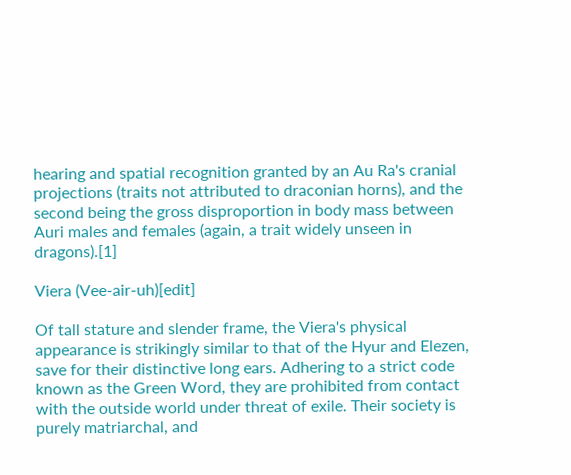hearing and spatial recognition granted by an Au Ra's cranial projections (traits not attributed to draconian horns), and the second being the gross disproportion in body mass between Auri males and females (again, a trait widely unseen in dragons).[1]

Viera (Vee-air-uh)[edit]

Of tall stature and slender frame, the Viera's physical appearance is strikingly similar to that of the Hyur and Elezen, save for their distinctive long ears. Adhering to a strict code known as the Green Word, they are prohibited from contact with the outside world under threat of exile. Their society is purely matriarchal, and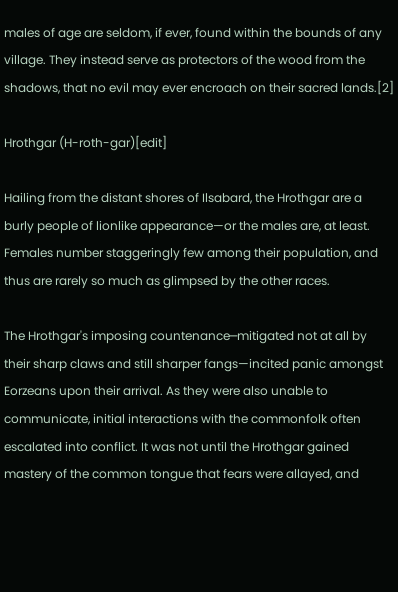males of age are seldom, if ever, found within the bounds of any village. They instead serve as protectors of the wood from the shadows, that no evil may ever encroach on their sacred lands.[2]

Hrothgar (H-roth-gar)[edit]

Hailing from the distant shores of Ilsabard, the Hrothgar are a burly people of lionlike appearance—or the males are, at least. Females number staggeringly few among their population, and thus are rarely so much as glimpsed by the other races.

The Hrothgar's imposing countenance─mitigated not at all by their sharp claws and still sharper fangs—incited panic amongst Eorzeans upon their arrival. As they were also unable to communicate, initial interactions with the commonfolk often escalated into conflict. It was not until the Hrothgar gained mastery of the common tongue that fears were allayed, and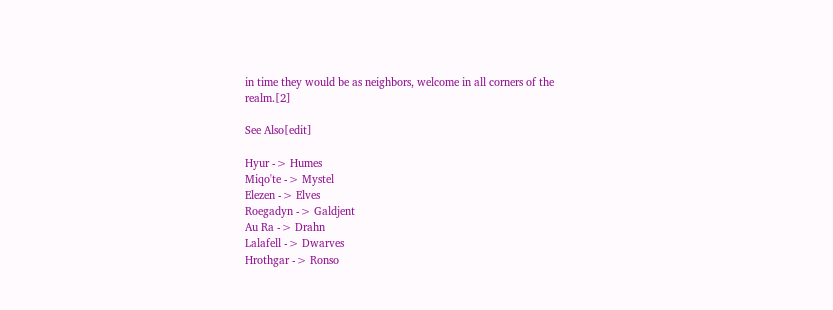in time they would be as neighbors, welcome in all corners of the realm.[2]

See Also[edit]

Hyur -> Humes
Miqo'te -> Mystel
Elezen -> Elves
Roegadyn -> Galdjent
Au Ra -> Drahn
Lalafell -> Dwarves
Hrothgar -> Ronso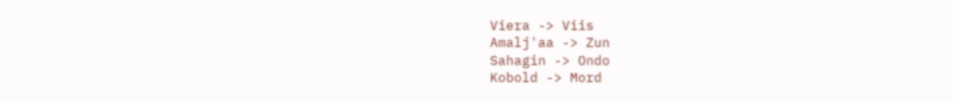Viera -> Viis
Amalj'aa -> Zun
Sahagin -> Ondo
Kobold -> Mord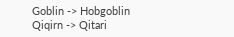Goblin -> Hobgoblin
Qiqirn -> Qitari